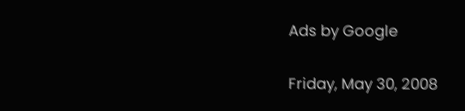Ads by Google

Friday, May 30, 2008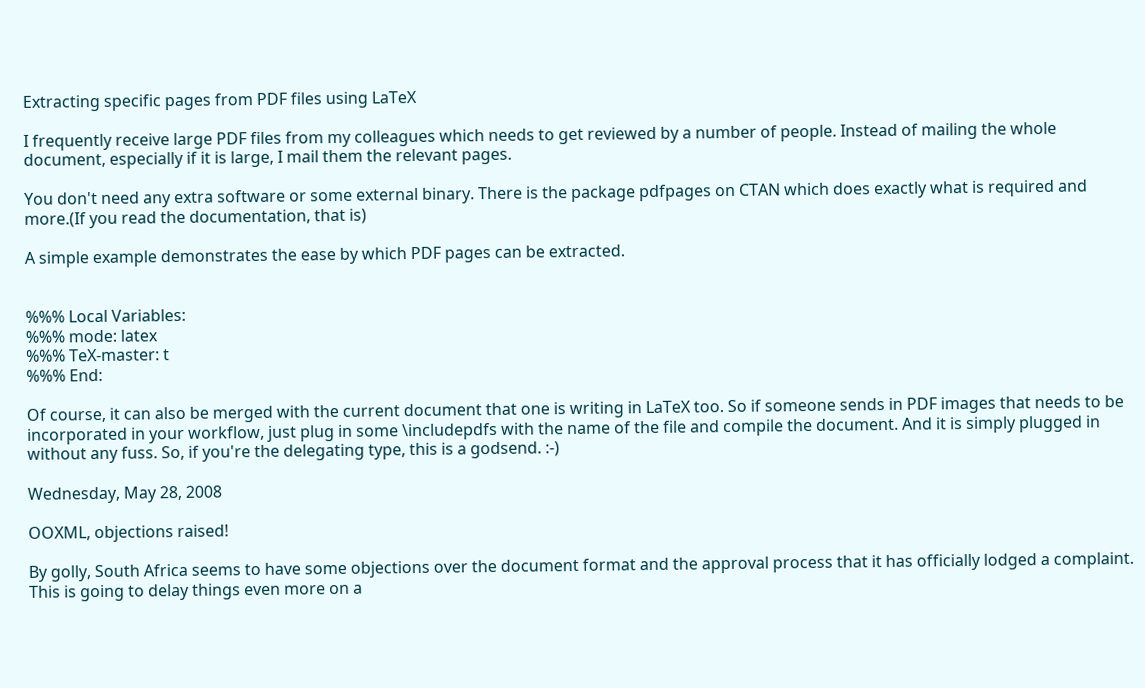Extracting specific pages from PDF files using LaTeX

I frequently receive large PDF files from my colleagues which needs to get reviewed by a number of people. Instead of mailing the whole document, especially if it is large, I mail them the relevant pages.

You don't need any extra software or some external binary. There is the package pdfpages on CTAN which does exactly what is required and more.(If you read the documentation, that is)

A simple example demonstrates the ease by which PDF pages can be extracted.


%%% Local Variables:
%%% mode: latex
%%% TeX-master: t
%%% End:

Of course, it can also be merged with the current document that one is writing in LaTeX too. So if someone sends in PDF images that needs to be incorporated in your workflow, just plug in some \includepdfs with the name of the file and compile the document. And it is simply plugged in without any fuss. So, if you're the delegating type, this is a godsend. :-)

Wednesday, May 28, 2008

OOXML, objections raised!

By golly, South Africa seems to have some objections over the document format and the approval process that it has officially lodged a complaint. This is going to delay things even more on a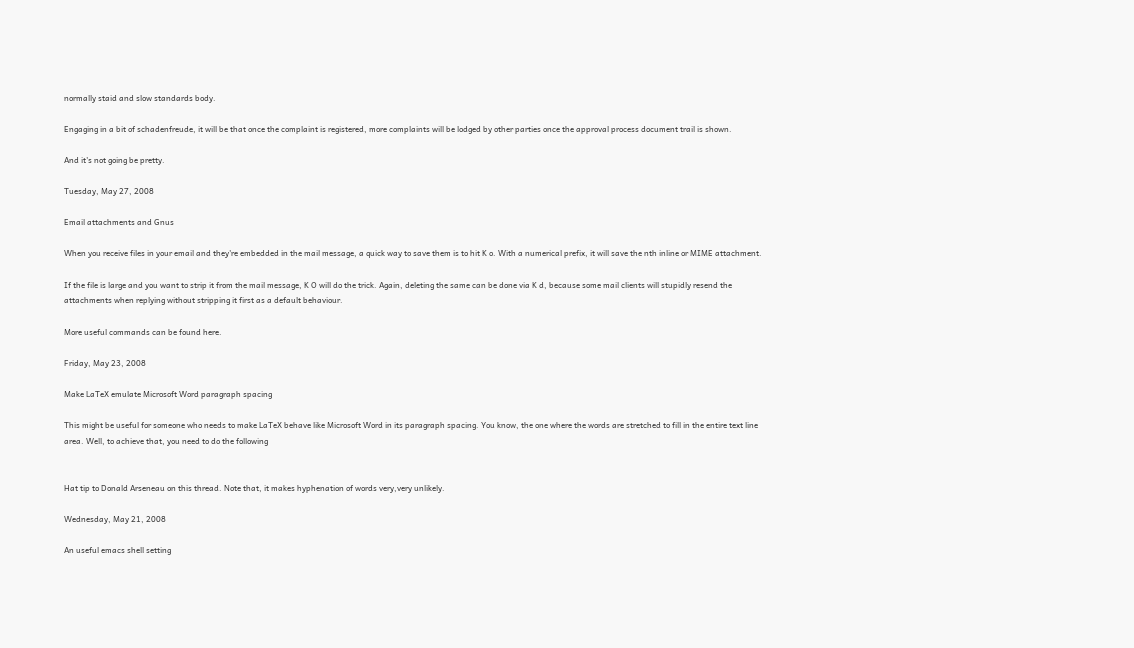normally staid and slow standards body.

Engaging in a bit of schadenfreude, it will be that once the complaint is registered, more complaints will be lodged by other parties once the approval process document trail is shown.

And it's not going be pretty.

Tuesday, May 27, 2008

Email attachments and Gnus

When you receive files in your email and they're embedded in the mail message, a quick way to save them is to hit K o. With a numerical prefix, it will save the nth inline or MIME attachment.

If the file is large and you want to strip it from the mail message, K O will do the trick. Again, deleting the same can be done via K d, because some mail clients will stupidly resend the attachments when replying without stripping it first as a default behaviour.

More useful commands can be found here.

Friday, May 23, 2008

Make LaTeX emulate Microsoft Word paragraph spacing

This might be useful for someone who needs to make LaTeX behave like Microsoft Word in its paragraph spacing. You know, the one where the words are stretched to fill in the entire text line area. Well, to achieve that, you need to do the following


Hat tip to Donald Arseneau on this thread. Note that, it makes hyphenation of words very,very unlikely.

Wednesday, May 21, 2008

An useful emacs shell setting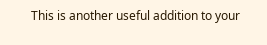This is another useful addition to your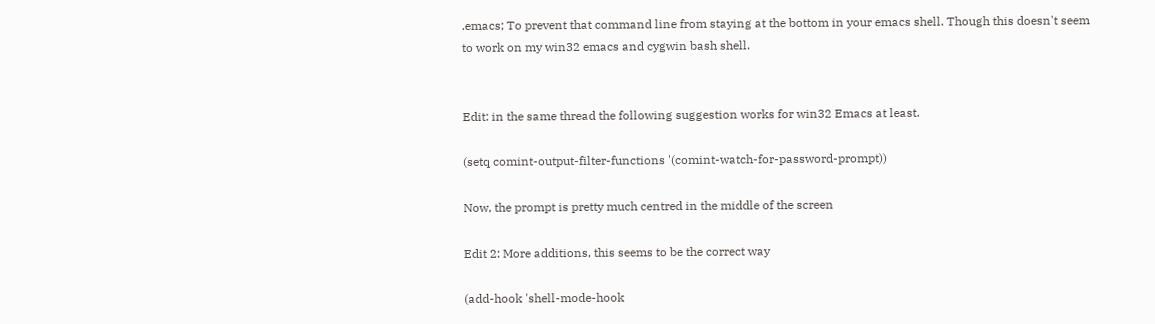.emacs; To prevent that command line from staying at the bottom in your emacs shell. Though this doesn't seem to work on my win32 emacs and cygwin bash shell.


Edit: in the same thread the following suggestion works for win32 Emacs at least.

(setq comint-output-filter-functions '(comint-watch-for-password-prompt))

Now, the prompt is pretty much centred in the middle of the screen

Edit 2: More additions, this seems to be the correct way

(add-hook 'shell-mode-hook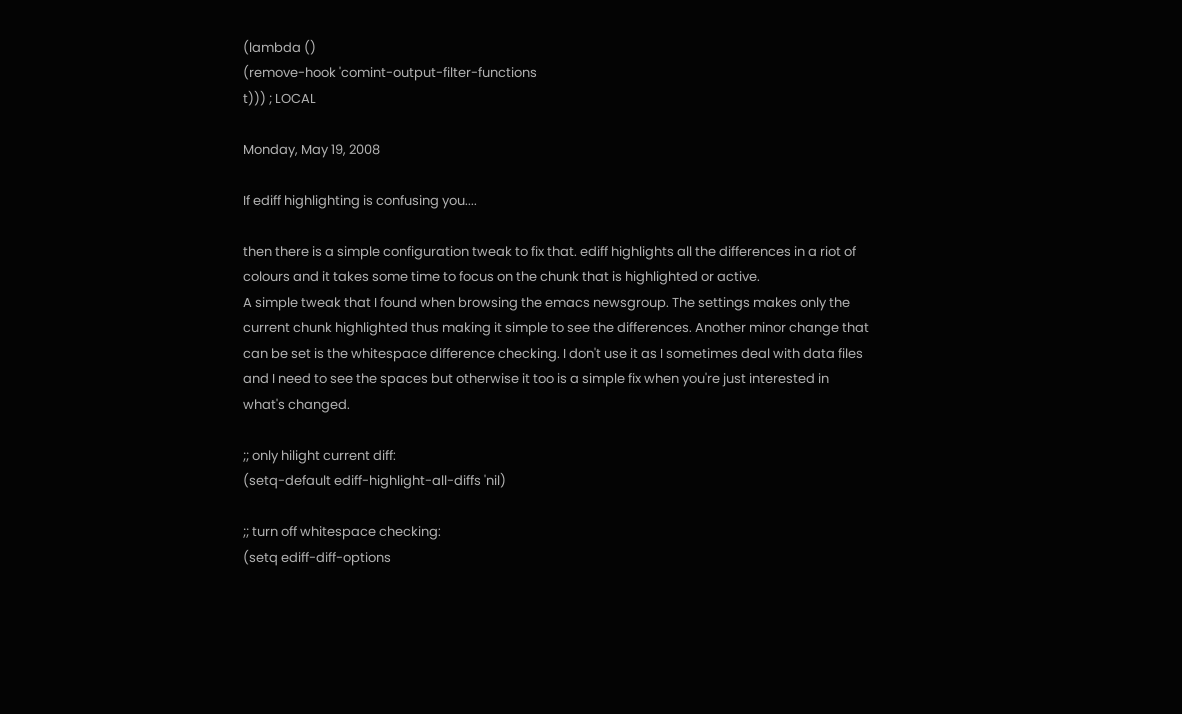(lambda ()
(remove-hook 'comint-output-filter-functions
t))) ; LOCAL

Monday, May 19, 2008

If ediff highlighting is confusing you....

then there is a simple configuration tweak to fix that. ediff highlights all the differences in a riot of colours and it takes some time to focus on the chunk that is highlighted or active.
A simple tweak that I found when browsing the emacs newsgroup. The settings makes only the current chunk highlighted thus making it simple to see the differences. Another minor change that can be set is the whitespace difference checking. I don't use it as I sometimes deal with data files and I need to see the spaces but otherwise it too is a simple fix when you're just interested in what's changed.

;; only hilight current diff:
(setq-default ediff-highlight-all-diffs 'nil)

;; turn off whitespace checking:
(setq ediff-diff-options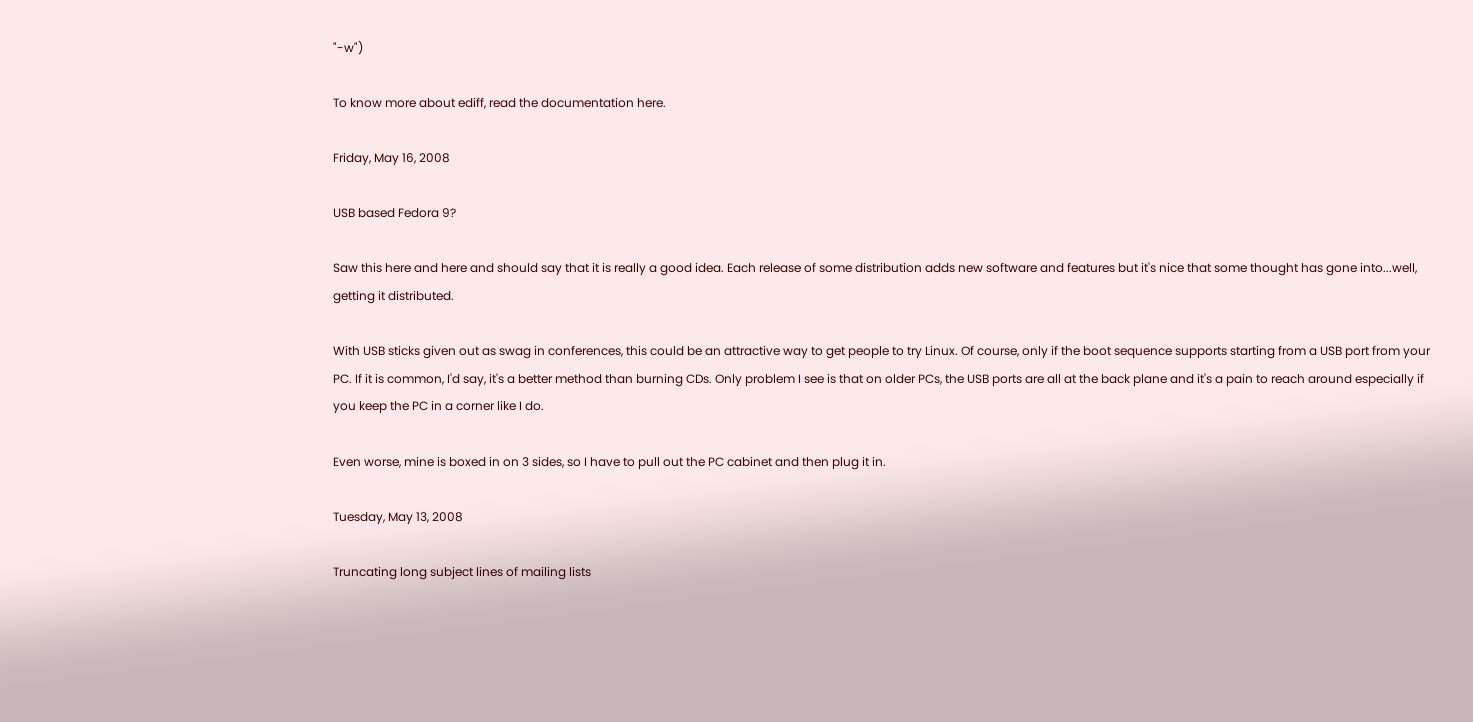"-w")

To know more about ediff, read the documentation here.

Friday, May 16, 2008

USB based Fedora 9?

Saw this here and here and should say that it is really a good idea. Each release of some distribution adds new software and features but it's nice that some thought has gone into...well, getting it distributed.

With USB sticks given out as swag in conferences, this could be an attractive way to get people to try Linux. Of course, only if the boot sequence supports starting from a USB port from your PC. If it is common, I'd say, it's a better method than burning CDs. Only problem I see is that on older PCs, the USB ports are all at the back plane and it's a pain to reach around especially if you keep the PC in a corner like I do.

Even worse, mine is boxed in on 3 sides, so I have to pull out the PC cabinet and then plug it in.

Tuesday, May 13, 2008

Truncating long subject lines of mailing lists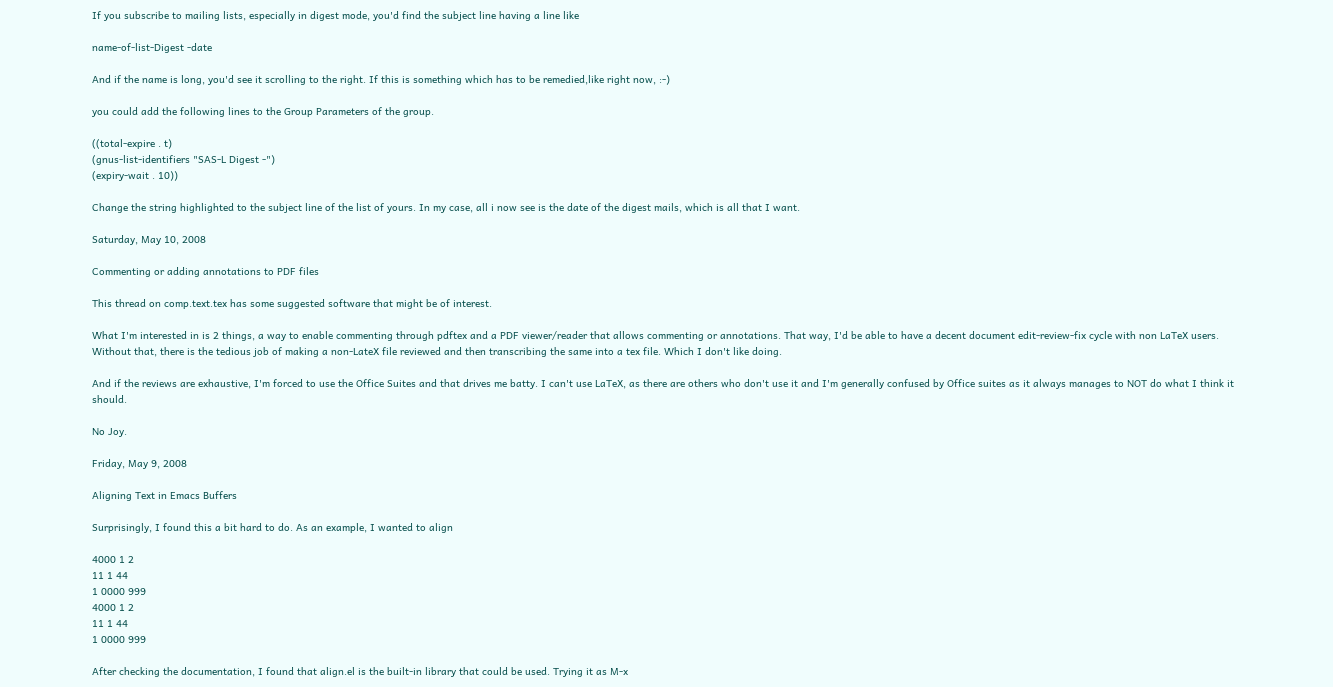If you subscribe to mailing lists, especially in digest mode, you'd find the subject line having a line like

name-of-list-Digest -date

And if the name is long, you'd see it scrolling to the right. If this is something which has to be remedied,like right now, :-)

you could add the following lines to the Group Parameters of the group.

((total-expire . t)
(gnus-list-identifiers "SAS-L Digest -")
(expiry-wait . 10))

Change the string highlighted to the subject line of the list of yours. In my case, all i now see is the date of the digest mails, which is all that I want.

Saturday, May 10, 2008

Commenting or adding annotations to PDF files

This thread on comp.text.tex has some suggested software that might be of interest.

What I'm interested in is 2 things, a way to enable commenting through pdftex and a PDF viewer/reader that allows commenting or annotations. That way, I'd be able to have a decent document edit-review-fix cycle with non LaTeX users. Without that, there is the tedious job of making a non-LateX file reviewed and then transcribing the same into a tex file. Which I don't like doing.

And if the reviews are exhaustive, I'm forced to use the Office Suites and that drives me batty. I can't use LaTeX, as there are others who don't use it and I'm generally confused by Office suites as it always manages to NOT do what I think it should.

No Joy.

Friday, May 9, 2008

Aligning Text in Emacs Buffers

Surprisingly, I found this a bit hard to do. As an example, I wanted to align

4000 1 2
11 1 44
1 0000 999
4000 1 2
11 1 44
1 0000 999

After checking the documentation, I found that align.el is the built-in library that could be used. Trying it as M-x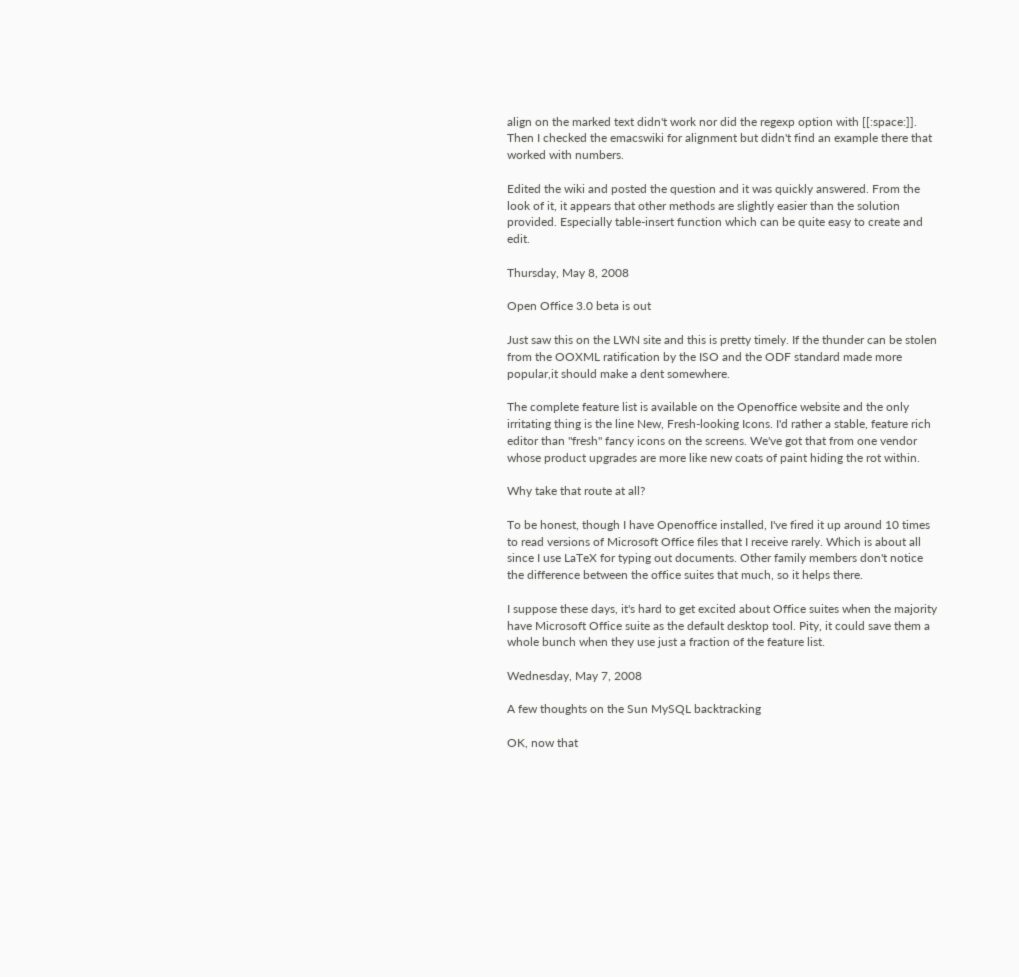align on the marked text didn't work nor did the regexp option with [[:space:]]. Then I checked the emacswiki for alignment but didn't find an example there that worked with numbers.

Edited the wiki and posted the question and it was quickly answered. From the look of it, it appears that other methods are slightly easier than the solution provided. Especially table-insert function which can be quite easy to create and edit.

Thursday, May 8, 2008

Open Office 3.0 beta is out

Just saw this on the LWN site and this is pretty timely. If the thunder can be stolen from the OOXML ratification by the ISO and the ODF standard made more popular,it should make a dent somewhere.

The complete feature list is available on the Openoffice website and the only irritating thing is the line New, Fresh-looking Icons. I'd rather a stable, feature rich editor than "fresh" fancy icons on the screens. We've got that from one vendor whose product upgrades are more like new coats of paint hiding the rot within.

Why take that route at all?

To be honest, though I have Openoffice installed, I've fired it up around 10 times to read versions of Microsoft Office files that I receive rarely. Which is about all since I use LaTeX for typing out documents. Other family members don't notice the difference between the office suites that much, so it helps there.

I suppose these days, it's hard to get excited about Office suites when the majority have Microsoft Office suite as the default desktop tool. Pity, it could save them a whole bunch when they use just a fraction of the feature list.

Wednesday, May 7, 2008

A few thoughts on the Sun MySQL backtracking

OK, now that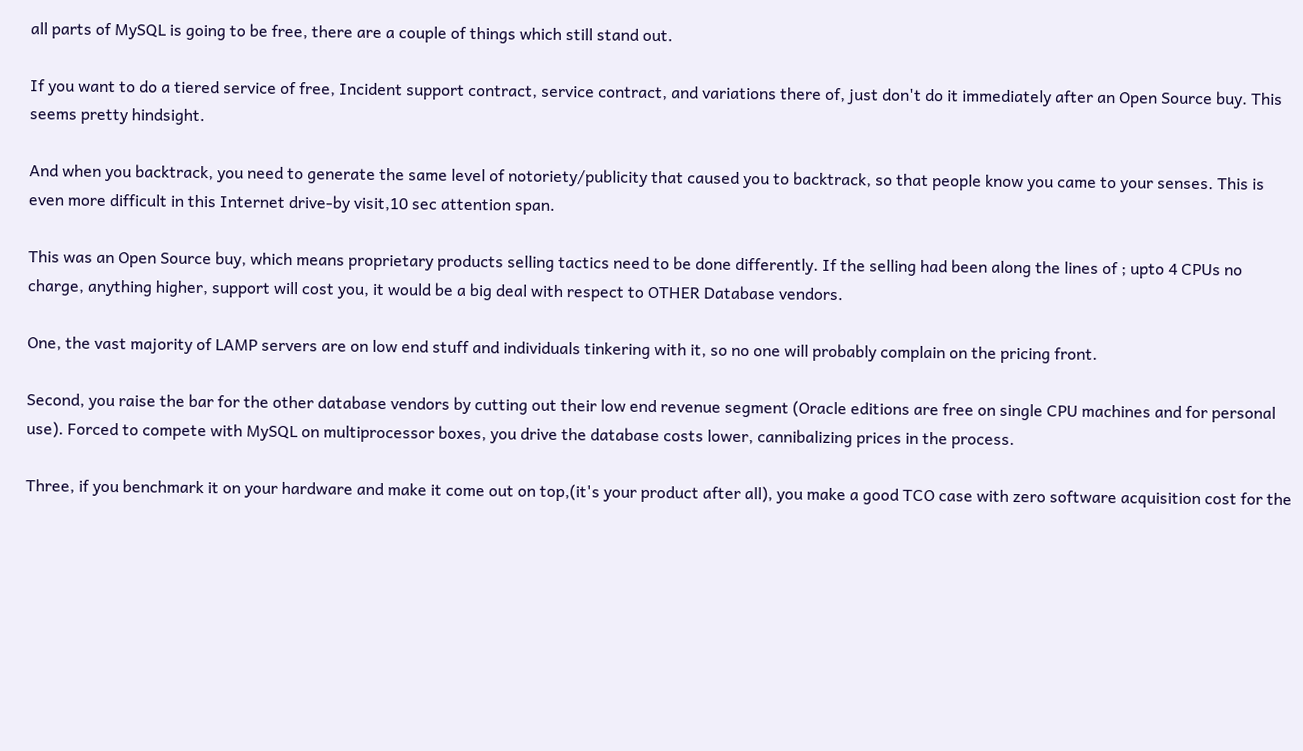all parts of MySQL is going to be free, there are a couple of things which still stand out.

If you want to do a tiered service of free, Incident support contract, service contract, and variations there of, just don't do it immediately after an Open Source buy. This seems pretty hindsight.

And when you backtrack, you need to generate the same level of notoriety/publicity that caused you to backtrack, so that people know you came to your senses. This is even more difficult in this Internet drive-by visit,10 sec attention span.

This was an Open Source buy, which means proprietary products selling tactics need to be done differently. If the selling had been along the lines of ; upto 4 CPUs no charge, anything higher, support will cost you, it would be a big deal with respect to OTHER Database vendors.

One, the vast majority of LAMP servers are on low end stuff and individuals tinkering with it, so no one will probably complain on the pricing front.

Second, you raise the bar for the other database vendors by cutting out their low end revenue segment (Oracle editions are free on single CPU machines and for personal use). Forced to compete with MySQL on multiprocessor boxes, you drive the database costs lower, cannibalizing prices in the process.

Three, if you benchmark it on your hardware and make it come out on top,(it's your product after all), you make a good TCO case with zero software acquisition cost for the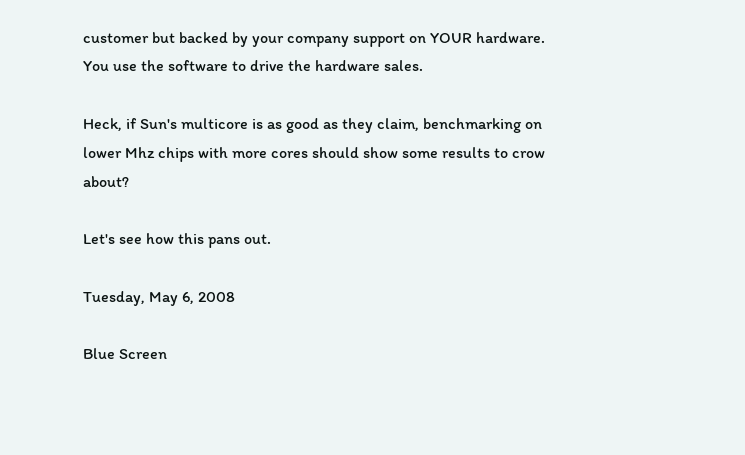customer but backed by your company support on YOUR hardware. You use the software to drive the hardware sales.

Heck, if Sun's multicore is as good as they claim, benchmarking on lower Mhz chips with more cores should show some results to crow about?

Let's see how this pans out.

Tuesday, May 6, 2008

Blue Screen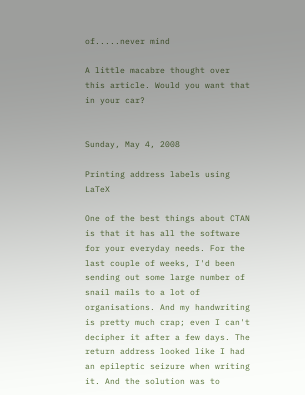of.....never mind

A little macabre thought over this article. Would you want that in your car?


Sunday, May 4, 2008

Printing address labels using LaTeX

One of the best things about CTAN is that it has all the software for your everyday needs. For the last couple of weeks, I'd been sending out some large number of snail mails to a lot of organisations. And my handwriting is pretty much crap; even I can't decipher it after a few days. The return address looked like I had an epileptic seizure when writing it. And the solution was to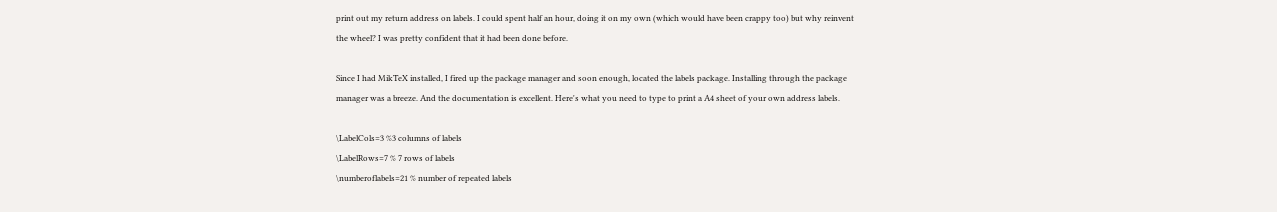print out my return address on labels. I could spent half an hour, doing it on my own (which would have been crappy too) but why reinvent the wheel? I was pretty confident that it had been done before.

Since I had MikTeX installed, I fired up the package manager and soon enough, located the labels package. Installing through the package manager was a breeze. And the documentation is excellent. Here's what you need to type to print a A4 sheet of your own address labels.

\LabelCols=3 %3 columns of labels
\LabelRows=7 % 7 rows of labels
\numberoflabels=21 % number of repeated labels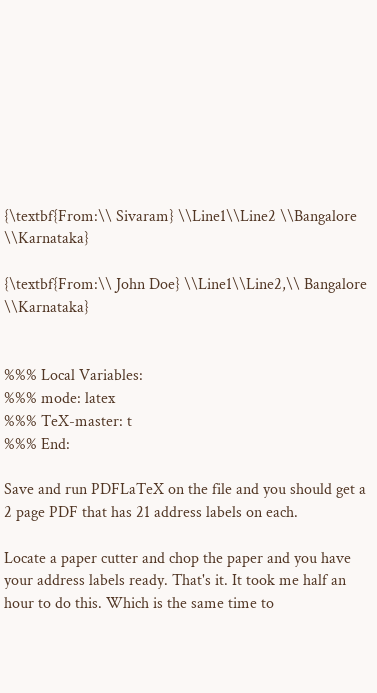{\textbf{From:\\ Sivaram} \\Line1\\Line2 \\Bangalore \\Karnataka}

{\textbf{From:\\ John Doe} \\Line1\\Line2,\\ Bangalore \\Karnataka}


%%% Local Variables:
%%% mode: latex
%%% TeX-master: t
%%% End:

Save and run PDFLaTeX on the file and you should get a 2 page PDF that has 21 address labels on each.

Locate a paper cutter and chop the paper and you have your address labels ready. That's it. It took me half an hour to do this. Which is the same time to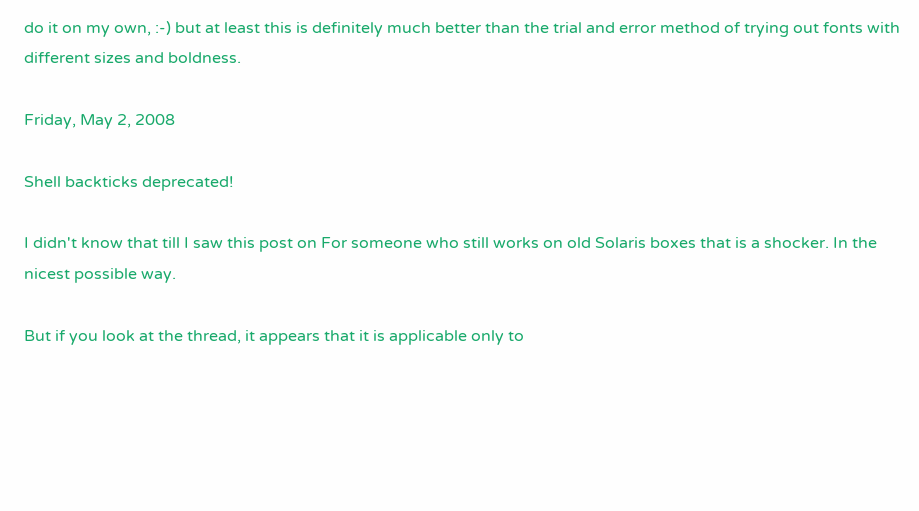do it on my own, :-) but at least this is definitely much better than the trial and error method of trying out fonts with different sizes and boldness.

Friday, May 2, 2008

Shell backticks deprecated!

I didn't know that till I saw this post on For someone who still works on old Solaris boxes that is a shocker. In the nicest possible way.

But if you look at the thread, it appears that it is applicable only to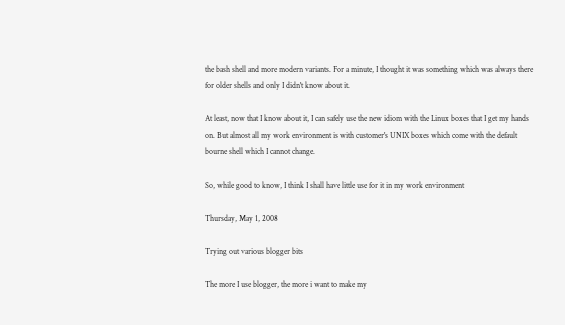the bash shell and more modern variants. For a minute, I thought it was something which was always there for older shells and only I didn't know about it.

At least, now that I know about it, I can safely use the new idiom with the Linux boxes that I get my hands on. But almost all my work environment is with customer's UNIX boxes which come with the default bourne shell which I cannot change.

So, while good to know, I think I shall have little use for it in my work environment

Thursday, May 1, 2008

Trying out various blogger bits

The more I use blogger, the more i want to make my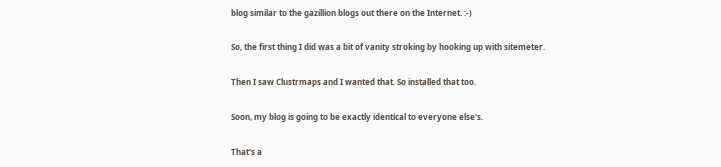blog similar to the gazillion blogs out there on the Internet. :-)

So, the first thing I did was a bit of vanity stroking by hooking up with sitemeter.

Then I saw Clustrmaps and I wanted that. So installed that too.

Soon, my blog is going to be exactly identical to everyone else's.

That's a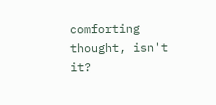comforting thought, isn't it?